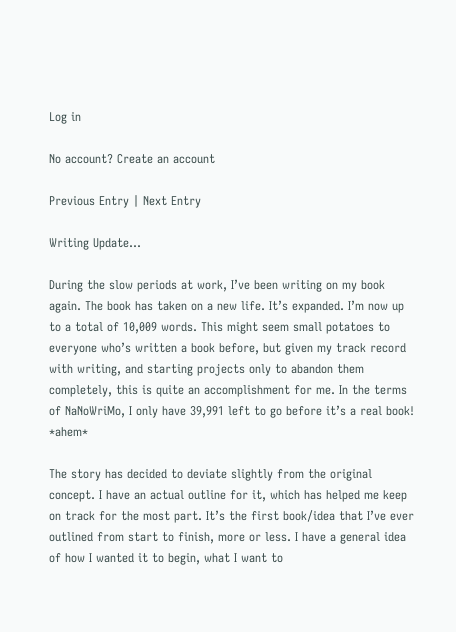Log in

No account? Create an account

Previous Entry | Next Entry

Writing Update...

During the slow periods at work, I’ve been writing on my book again. The book has taken on a new life. It’s expanded. I’m now up to a total of 10,009 words. This might seem small potatoes to everyone who’s written a book before, but given my track record with writing, and starting projects only to abandon them completely, this is quite an accomplishment for me. In the terms of NaNoWriMo, I only have 39,991 left to go before it’s a real book! *ahem*

The story has decided to deviate slightly from the original concept. I have an actual outline for it, which has helped me keep on track for the most part. It’s the first book/idea that I’ve ever outlined from start to finish, more or less. I have a general idea of how I wanted it to begin, what I want to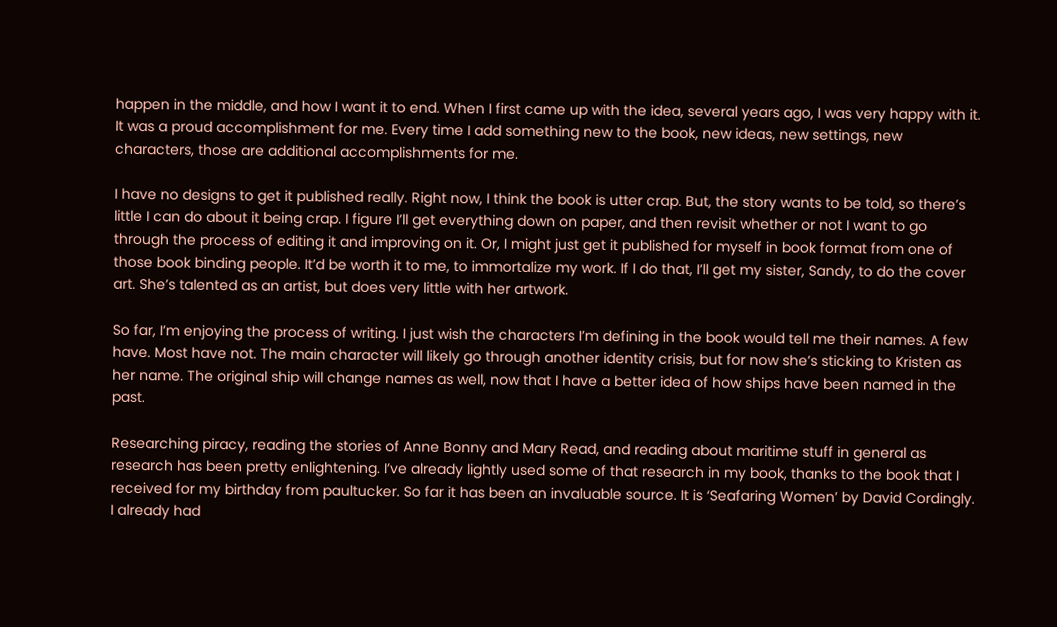happen in the middle, and how I want it to end. When I first came up with the idea, several years ago, I was very happy with it. It was a proud accomplishment for me. Every time I add something new to the book, new ideas, new settings, new characters, those are additional accomplishments for me.

I have no designs to get it published really. Right now, I think the book is utter crap. But, the story wants to be told, so there’s little I can do about it being crap. I figure I’ll get everything down on paper, and then revisit whether or not I want to go through the process of editing it and improving on it. Or, I might just get it published for myself in book format from one of those book binding people. It’d be worth it to me, to immortalize my work. If I do that, I’ll get my sister, Sandy, to do the cover art. She’s talented as an artist, but does very little with her artwork.

So far, I’m enjoying the process of writing. I just wish the characters I’m defining in the book would tell me their names. A few have. Most have not. The main character will likely go through another identity crisis, but for now she’s sticking to Kristen as her name. The original ship will change names as well, now that I have a better idea of how ships have been named in the past.

Researching piracy, reading the stories of Anne Bonny and Mary Read, and reading about maritime stuff in general as research has been pretty enlightening. I’ve already lightly used some of that research in my book, thanks to the book that I received for my birthday from paultucker. So far it has been an invaluable source. It is ‘Seafaring Women’ by David Cordingly. I already had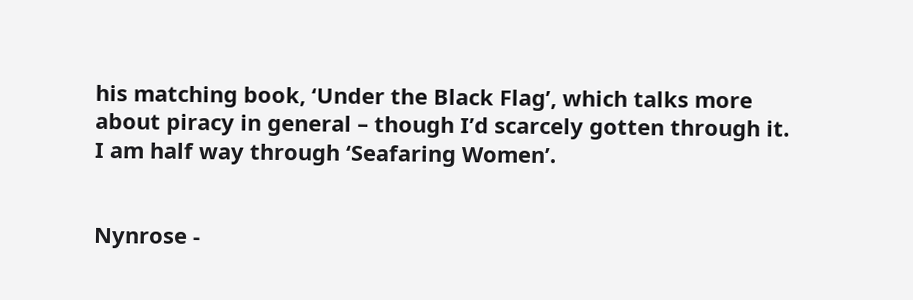his matching book, ‘Under the Black Flag’, which talks more about piracy in general – though I’d scarcely gotten through it. I am half way through ‘Seafaring Women’.


Nynrose -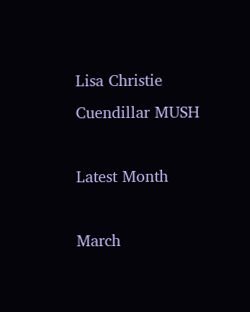Lisa Christie
Cuendillar MUSH

Latest Month

March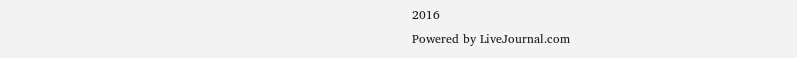2016
Powered by LiveJournal.com